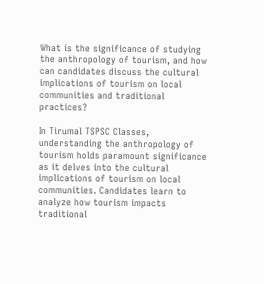What is the significance of studying the anthropology of tourism, and how can candidates discuss the cultural implications of tourism on local communities and traditional practices?

In Tirumal TSPSC Classes, understanding the anthropology of tourism holds paramount significance as it delves into the cultural implications of tourism on local communities. Candidates learn to analyze how tourism impacts traditional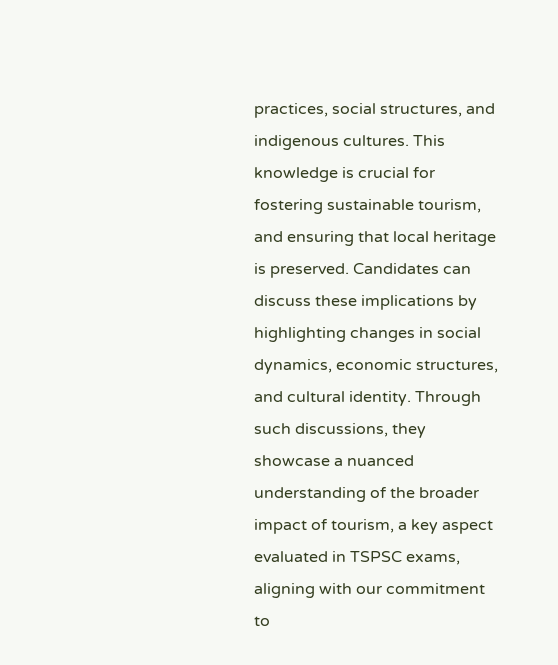practices, social structures, and indigenous cultures. This knowledge is crucial for fostering sustainable tourism, and ensuring that local heritage is preserved. Candidates can discuss these implications by highlighting changes in social dynamics, economic structures, and cultural identity. Through such discussions, they showcase a nuanced understanding of the broader impact of tourism, a key aspect evaluated in TSPSC exams, aligning with our commitment to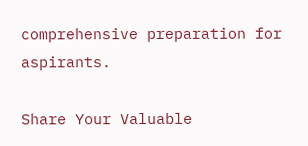comprehensive preparation for aspirants.

Share Your Valuable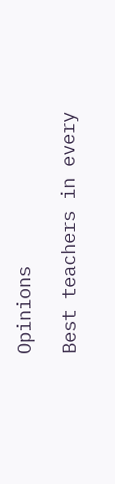Opinions

Best teachers in every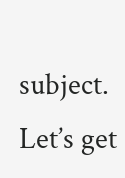subject.
Let’s get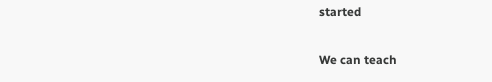started

We can teach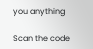you anything

Scan the code